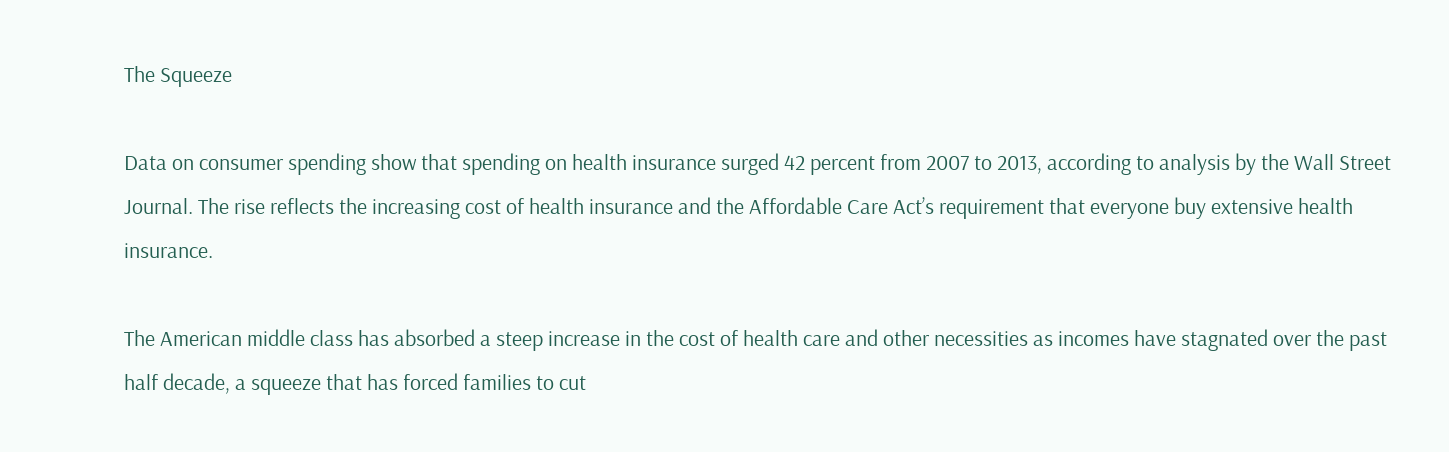The Squeeze

Data on consumer spending show that spending on health insurance surged 42 percent from 2007 to 2013, according to analysis by the Wall Street Journal. The rise reflects the increasing cost of health insurance and the Affordable Care Act’s requirement that everyone buy extensive health insurance.

The American middle class has absorbed a steep increase in the cost of health care and other necessities as incomes have stagnated over the past half decade, a squeeze that has forced families to cut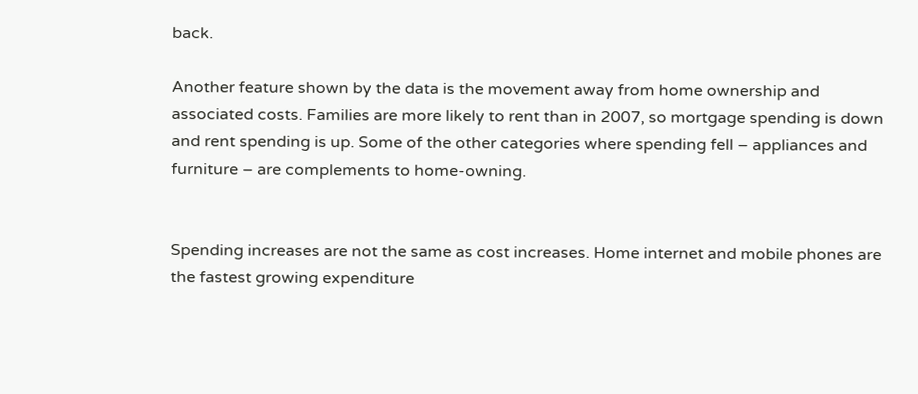back.

Another feature shown by the data is the movement away from home ownership and associated costs. Families are more likely to rent than in 2007, so mortgage spending is down and rent spending is up. Some of the other categories where spending fell – appliances and furniture – are complements to home-owning.


Spending increases are not the same as cost increases. Home internet and mobile phones are the fastest growing expenditure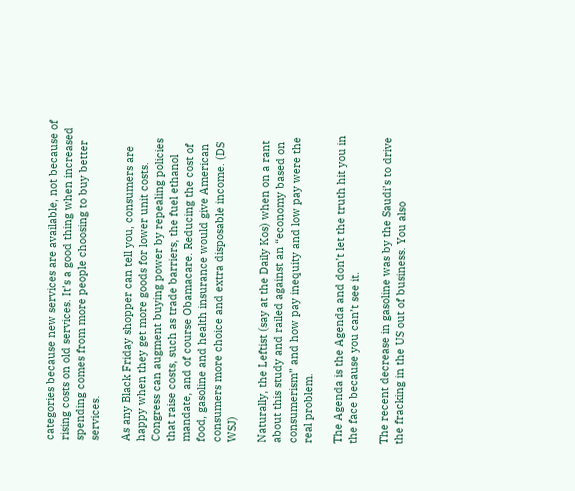categories because new services are available, not because of rising costs on old services. It’s a good thing when increased spending comes from more people choosing to buy better services.

As any Black Friday shopper can tell you, consumers are happy when they get more goods for lower unit costs. Congress can augment buying power by repealing policies that raise costs, such as trade barriers, the fuel ethanol mandate, and of course Obamacare. Reducing the cost of food, gasoline and health insurance would give American consumers more choice and extra disposable income. (DS WSJ)

Naturally, the Leftist (say at the Daily Kos) when on a rant about this study and railed against an “economy based on consumerism” and how pay inequity and low pay were the real problem.

The Agenda is the Agenda and don’t let the truth hit you in the face because you can’t see it.

The recent decrease in gasoline was by the Saudi’s to drive the fracking in the US out of business. You also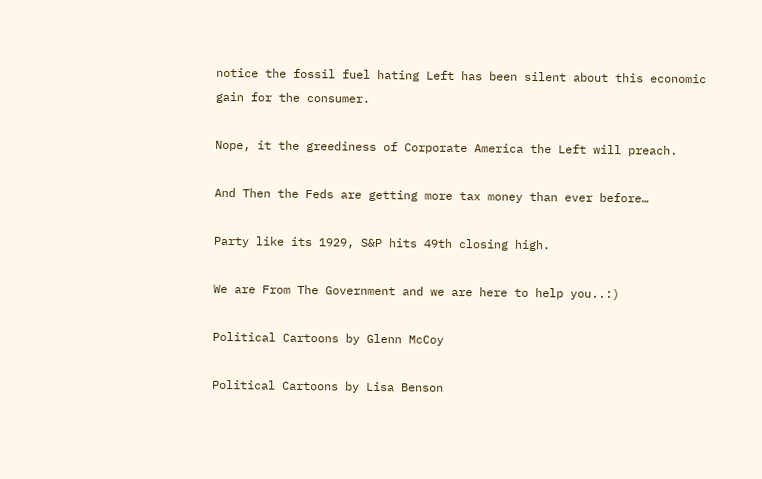notice the fossil fuel hating Left has been silent about this economic gain for the consumer.

Nope, it the greediness of Corporate America the Left will preach.

And Then the Feds are getting more tax money than ever before…

Party like its 1929, S&P hits 49th closing high.

We are From The Government and we are here to help you..:)

Political Cartoons by Glenn McCoy

Political Cartoons by Lisa Benson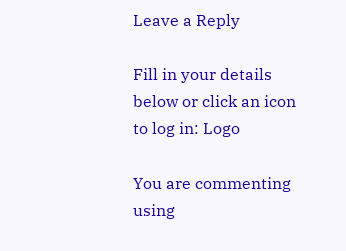Leave a Reply

Fill in your details below or click an icon to log in: Logo

You are commenting using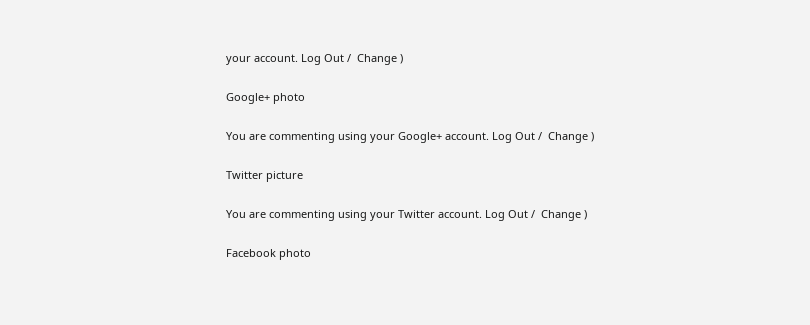your account. Log Out /  Change )

Google+ photo

You are commenting using your Google+ account. Log Out /  Change )

Twitter picture

You are commenting using your Twitter account. Log Out /  Change )

Facebook photo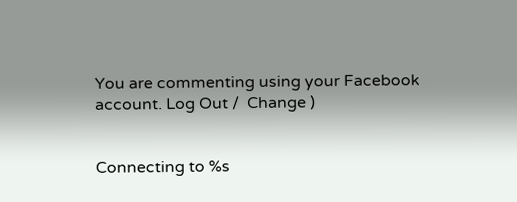You are commenting using your Facebook account. Log Out /  Change )


Connecting to %s